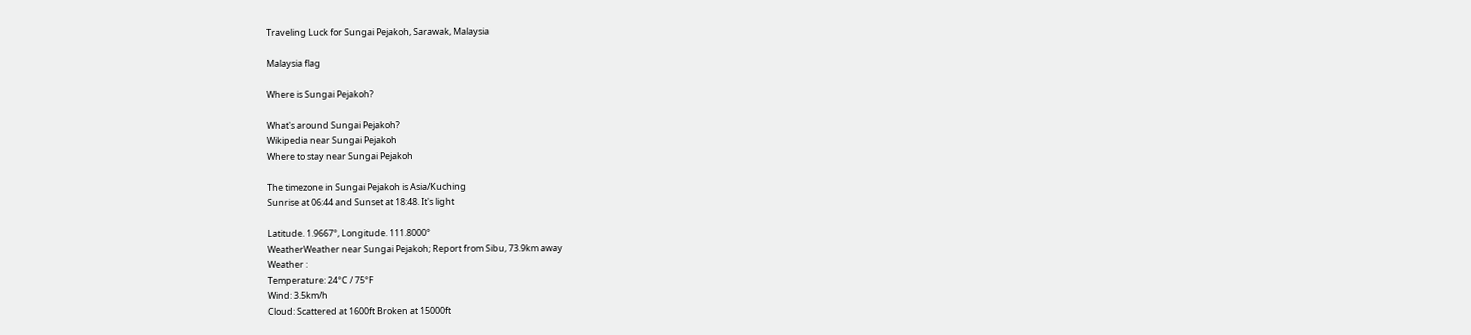Traveling Luck for Sungai Pejakoh, Sarawak, Malaysia

Malaysia flag

Where is Sungai Pejakoh?

What's around Sungai Pejakoh?
Wikipedia near Sungai Pejakoh
Where to stay near Sungai Pejakoh

The timezone in Sungai Pejakoh is Asia/Kuching
Sunrise at 06:44 and Sunset at 18:48. It's light

Latitude. 1.9667°, Longitude. 111.8000°
WeatherWeather near Sungai Pejakoh; Report from Sibu, 73.9km away
Weather :
Temperature: 24°C / 75°F
Wind: 3.5km/h
Cloud: Scattered at 1600ft Broken at 15000ft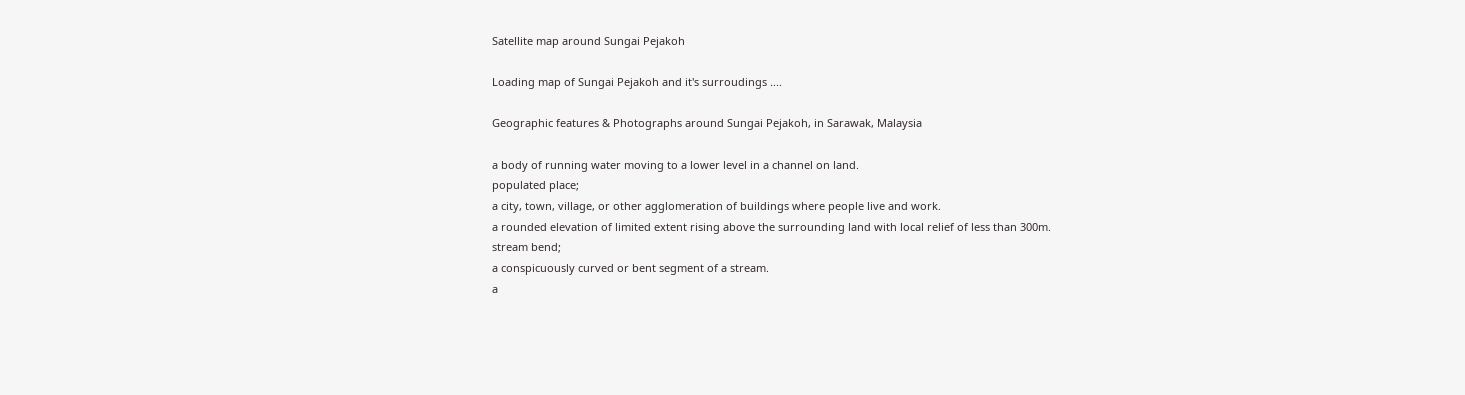Satellite map around Sungai Pejakoh

Loading map of Sungai Pejakoh and it's surroudings ....

Geographic features & Photographs around Sungai Pejakoh, in Sarawak, Malaysia

a body of running water moving to a lower level in a channel on land.
populated place;
a city, town, village, or other agglomeration of buildings where people live and work.
a rounded elevation of limited extent rising above the surrounding land with local relief of less than 300m.
stream bend;
a conspicuously curved or bent segment of a stream.
a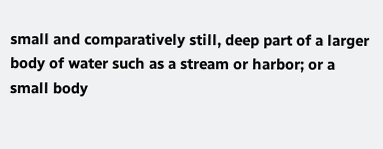small and comparatively still, deep part of a larger body of water such as a stream or harbor; or a small body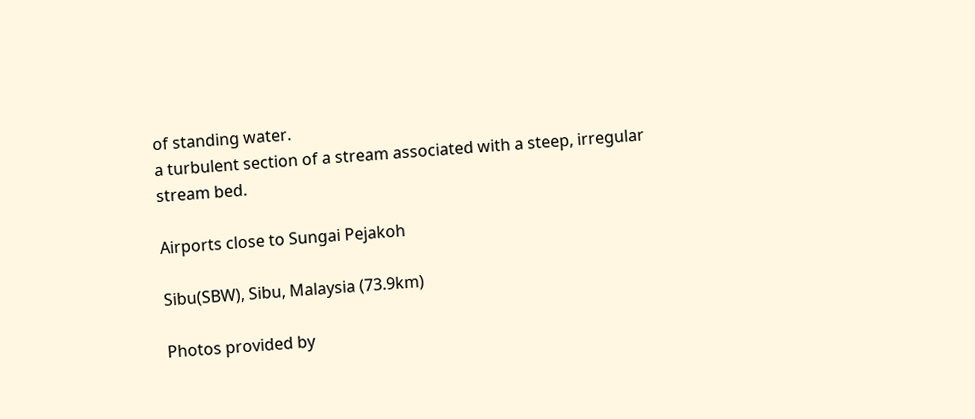of standing water.
a turbulent section of a stream associated with a steep, irregular stream bed.

Airports close to Sungai Pejakoh

Sibu(SBW), Sibu, Malaysia (73.9km)

Photos provided by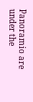Panoramio are under the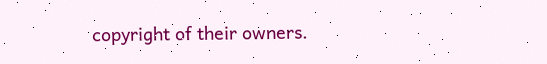copyright of their owners.